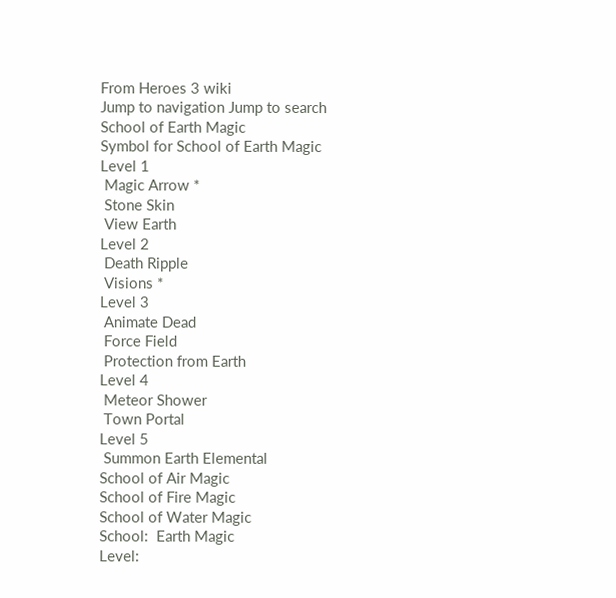From Heroes 3 wiki
Jump to navigation Jump to search
School of Earth Magic
Symbol for School of Earth Magic
Level 1
 Magic Arrow *
 Stone Skin
 View Earth
Level 2
 Death Ripple
 Visions *
Level 3
 Animate Dead
 Force Field
 Protection from Earth
Level 4
 Meteor Shower
 Town Portal
Level 5
 Summon Earth Elemental
School of Air Magic
School of Fire Magic
School of Water Magic
School:  Earth Magic
Level: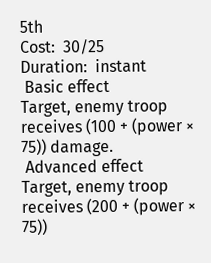5th
Cost:  30/25
Duration:  instant
 Basic effect
Target, enemy troop receives (100 + (power × 75)) damage.
 Advanced effect
Target, enemy troop receives (200 + (power × 75))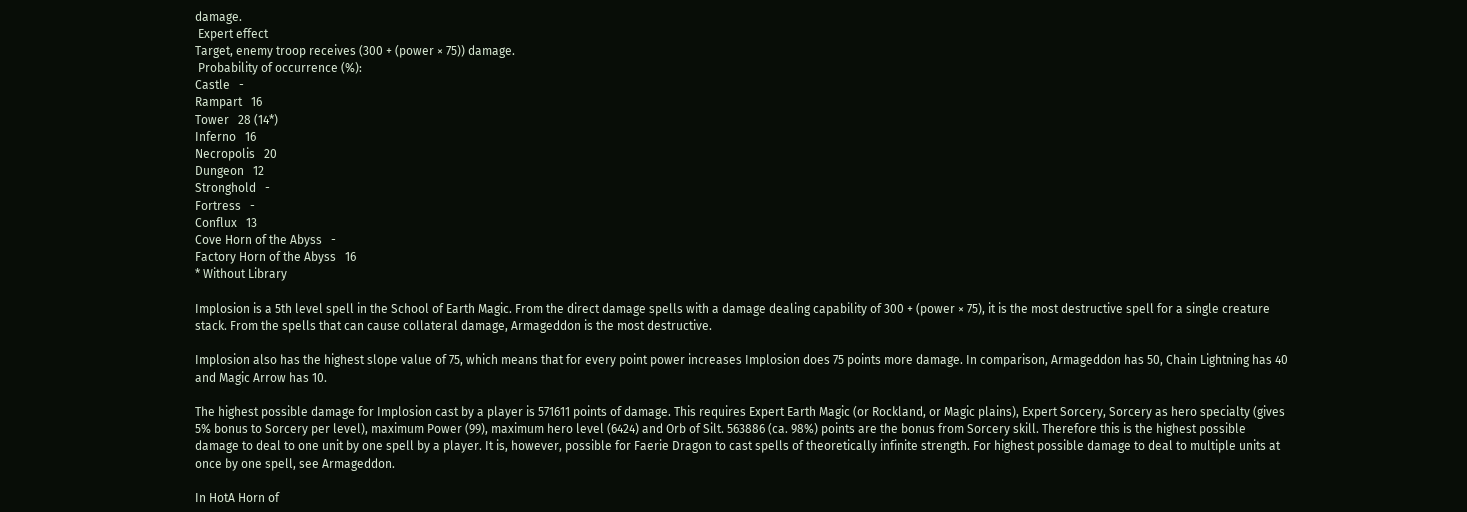damage.
 Expert effect
Target, enemy troop receives (300 + (power × 75)) damage.
 Probability of occurrence (%):
Castle   -
Rampart   16
Tower   28 (14*)
Inferno   16
Necropolis   20
Dungeon   12
Stronghold   -
Fortress   -
Conflux   13
Cove Horn of the Abyss   -
Factory Horn of the Abyss   16
* Without Library

Implosion is a 5th level spell in the School of Earth Magic. From the direct damage spells with a damage dealing capability of 300 + (power × 75), it is the most destructive spell for a single creature stack. From the spells that can cause collateral damage, Armageddon is the most destructive.

Implosion also has the highest slope value of 75, which means that for every point power increases Implosion does 75 points more damage. In comparison, Armageddon has 50, Chain Lightning has 40 and Magic Arrow has 10.

The highest possible damage for Implosion cast by a player is 571611 points of damage. This requires Expert Earth Magic (or Rockland, or Magic plains), Expert Sorcery, Sorcery as hero specialty (gives 5% bonus to Sorcery per level), maximum Power (99), maximum hero level (6424) and Orb of Silt. 563886 (ca. 98%) points are the bonus from Sorcery skill. Therefore this is the highest possible damage to deal to one unit by one spell by a player. It is, however, possible for Faerie Dragon to cast spells of theoretically infinite strength. For highest possible damage to deal to multiple units at once by one spell, see Armageddon.

In HotA Horn of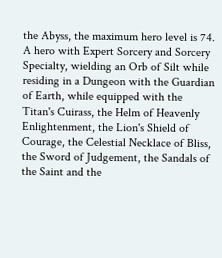the Abyss, the maximum hero level is 74. A hero with Expert Sorcery and Sorcery Specialty, wielding an Orb of Silt while residing in a Dungeon with the Guardian of Earth, while equipped with the Titan's Cuirass, the Helm of Heavenly Enlightenment, the Lion's Shield of Courage, the Celestial Necklace of Bliss, the Sword of Judgement, the Sandals of the Saint and the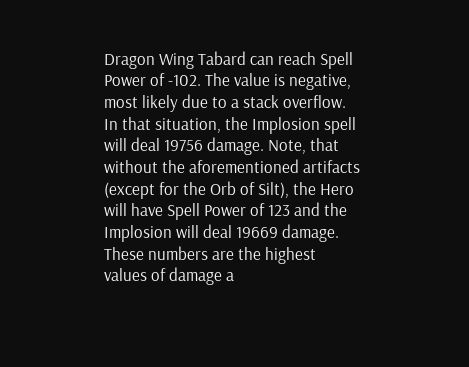Dragon Wing Tabard can reach Spell Power of -102. The value is negative, most likely due to a stack overflow. In that situation, the Implosion spell will deal 19756 damage. Note, that without the aforementioned artifacts (except for the Orb of Silt), the Hero will have Spell Power of 123 and the Implosion will deal 19669 damage. These numbers are the highest values of damage a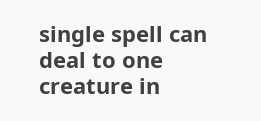single spell can deal to one creature in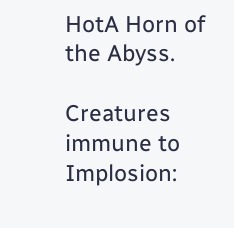HotA Horn of the Abyss.

Creatures immune to Implosion: